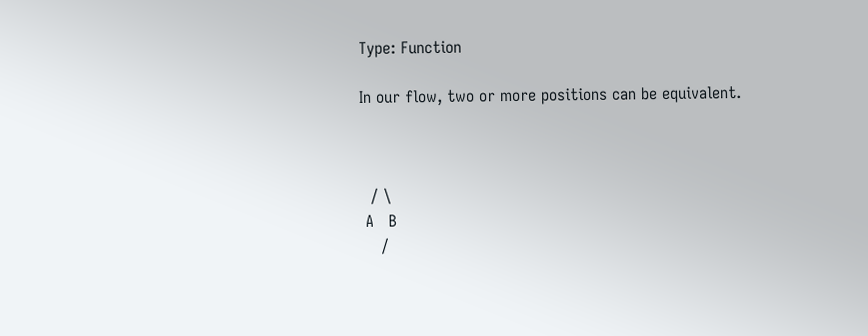Type: Function

In our flow, two or more positions can be equivalent.



  / \
 A   B
    /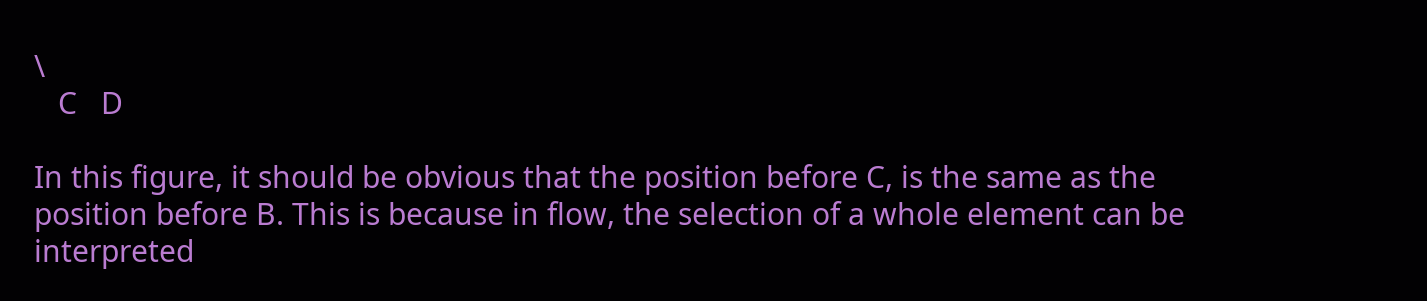\
   C   D

In this figure, it should be obvious that the position before C, is the same as the position before B. This is because in flow, the selection of a whole element can be interpreted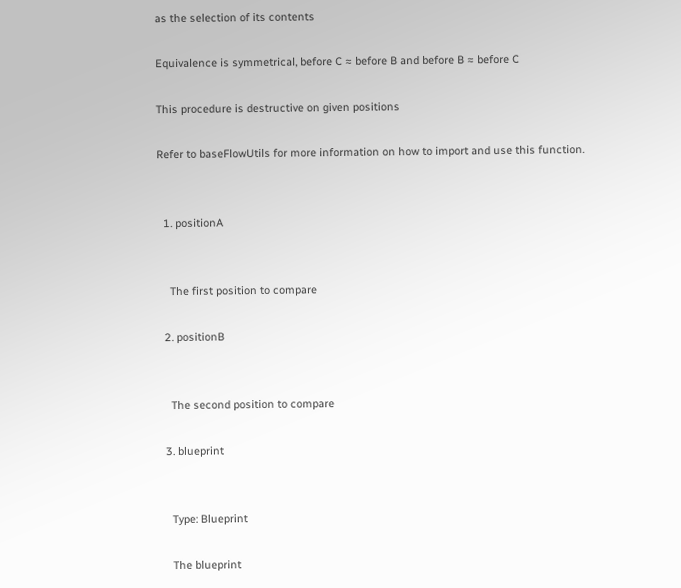as the selection of its contents

Equivalence is symmetrical, before C ≈ before B and before B ≈ before C

This procedure is destructive on given positions

Refer to baseFlowUtils for more information on how to import and use this function.


  1. positionA


    The first position to compare

  2. positionB


    The second position to compare

  3. blueprint


    Type: Blueprint

    The blueprint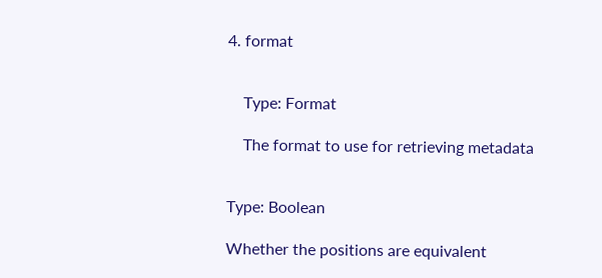4. format


    Type: Format

    The format to use for retrieving metadata


Type: Boolean

Whether the positions are equivalent